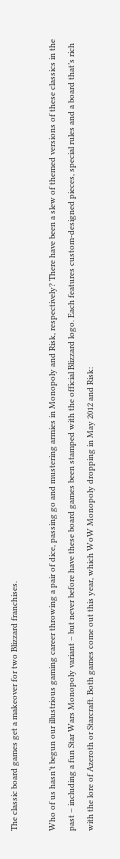The classic board games get a makeover for two Blizzard franchises.

Who of us hasn’t begun our illustrious gaming career throwing a pair of dice, passing go and mustering armies in Monopoly and Risk, respectively? There have been a slew of themed versions of these classics in the past – including a fun Star Wars Monopoly variant – but never before have these board games been stamped with the official Blizzard logo. Each features custom-designed pieces, special rules and a board that’s rich with the lore of Azeroth or Starcraft. Both games come out this year, which WoW Monopoly dropping in May 2012 and Risk: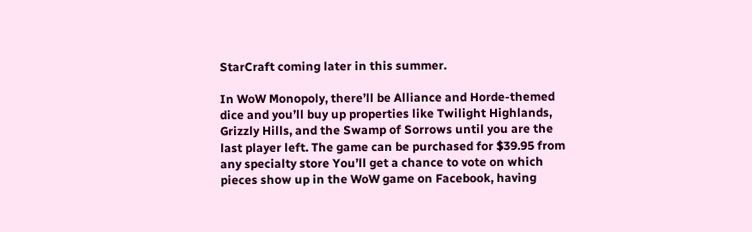StarCraft coming later in this summer.

In WoW Monopoly, there’ll be Alliance and Horde-themed dice and you’ll buy up properties like Twilight Highlands, Grizzly Hills, and the Swamp of Sorrows until you are the last player left. The game can be purchased for $39.95 from any specialty store You’ll get a chance to vote on which pieces show up in the WoW game on Facebook, having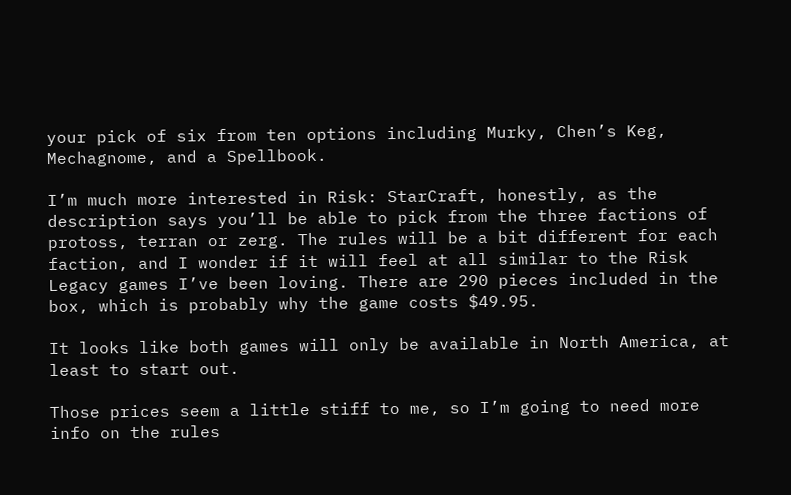your pick of six from ten options including Murky, Chen’s Keg, Mechagnome, and a Spellbook.

I’m much more interested in Risk: StarCraft, honestly, as the description says you’ll be able to pick from the three factions of protoss, terran or zerg. The rules will be a bit different for each faction, and I wonder if it will feel at all similar to the Risk Legacy games I’ve been loving. There are 290 pieces included in the box, which is probably why the game costs $49.95.

It looks like both games will only be available in North America, at least to start out.

Those prices seem a little stiff to me, so I’m going to need more info on the rules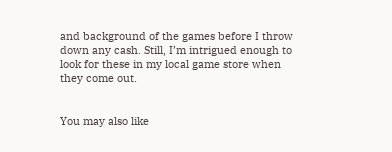and background of the games before I throw down any cash. Still, I’m intrigued enough to look for these in my local game store when they come out.


You may also like